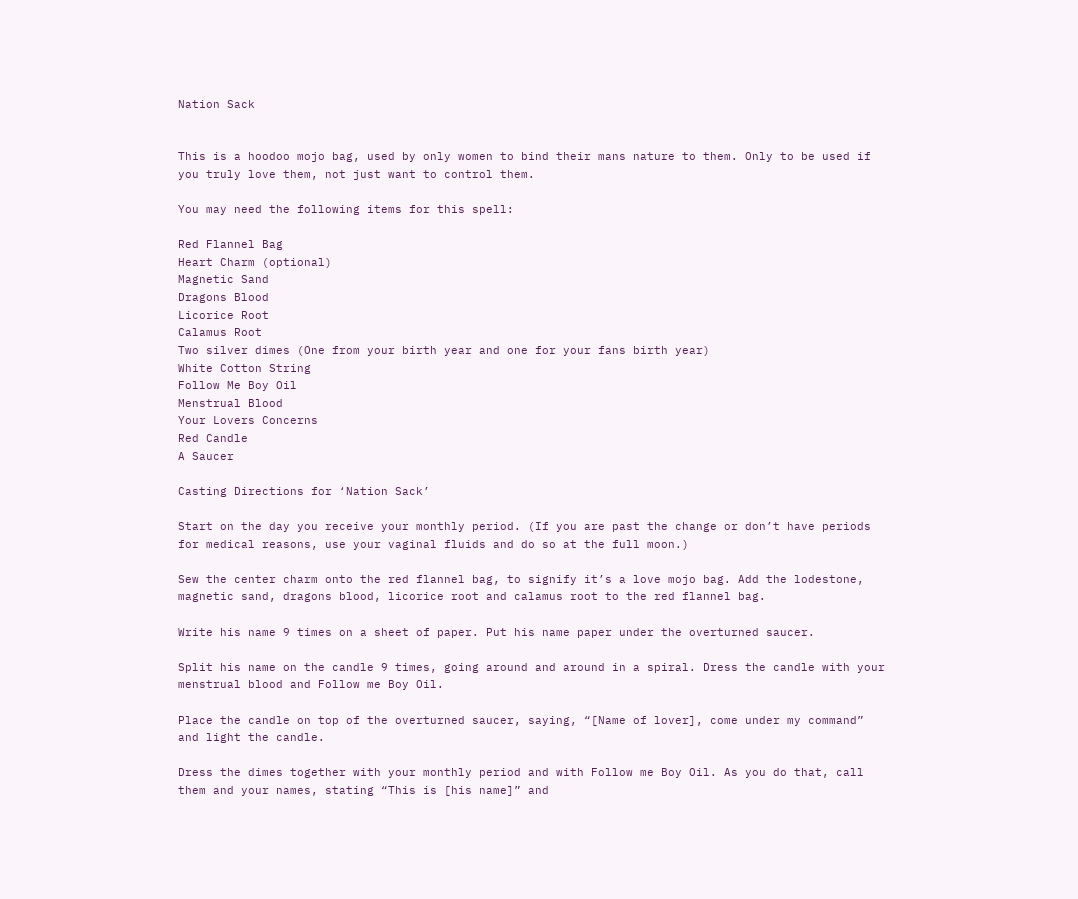Nation Sack


This is a hoodoo mojo bag, used by only women to bind their mans nature to them. Only to be used if you truly love them, not just want to control them.

You may need the following items for this spell:

Red Flannel Bag
Heart Charm (optional)
Magnetic Sand
Dragons Blood
Licorice Root
Calamus Root
Two silver dimes (One from your birth year and one for your fans birth year)
White Cotton String
Follow Me Boy Oil
Menstrual Blood
Your Lovers Concerns
Red Candle
A Saucer

Casting Directions for ‘Nation Sack’

Start on the day you receive your monthly period. (If you are past the change or don’t have periods for medical reasons, use your vaginal fluids and do so at the full moon.)

Sew the center charm onto the red flannel bag, to signify it’s a love mojo bag. Add the lodestone, magnetic sand, dragons blood, licorice root and calamus root to the red flannel bag.

Write his name 9 times on a sheet of paper. Put his name paper under the overturned saucer.

Split his name on the candle 9 times, going around and around in a spiral. Dress the candle with your menstrual blood and Follow me Boy Oil.

Place the candle on top of the overturned saucer, saying, “[Name of lover], come under my command” and light the candle.

Dress the dimes together with your monthly period and with Follow me Boy Oil. As you do that, call them and your names, stating “This is [his name]” and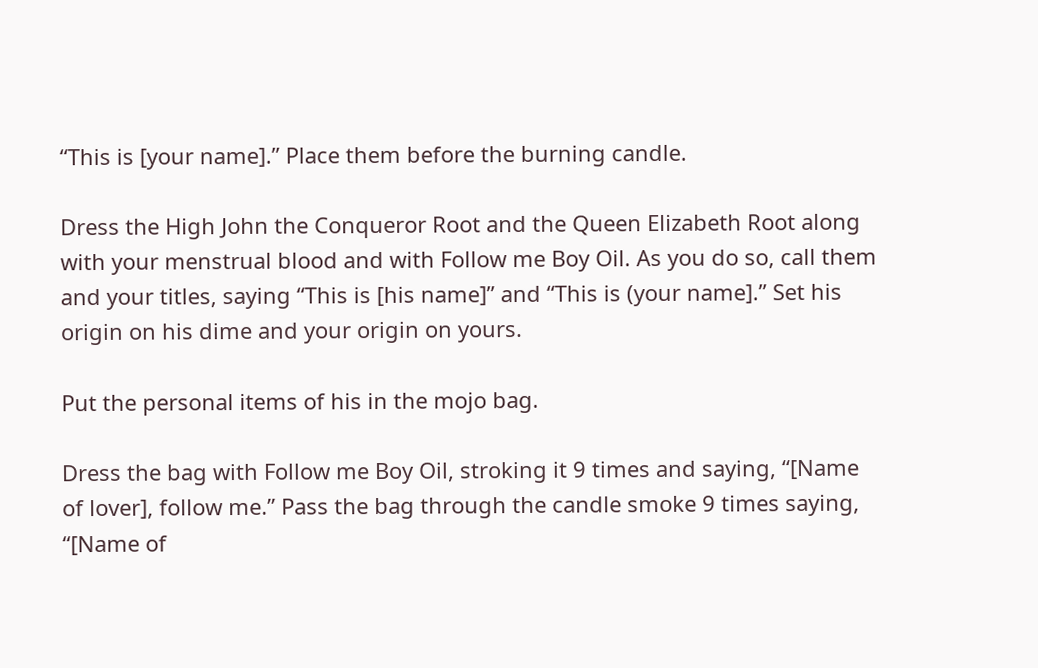“This is [your name].” Place them before the burning candle.

Dress the High John the Conqueror Root and the Queen Elizabeth Root along with your menstrual blood and with Follow me Boy Oil. As you do so, call them and your titles, saying “This is [his name]” and “This is (your name].” Set his origin on his dime and your origin on yours.

Put the personal items of his in the mojo bag.

Dress the bag with Follow me Boy Oil, stroking it 9 times and saying, “[Name of lover], follow me.” Pass the bag through the candle smoke 9 times saying, “[Name of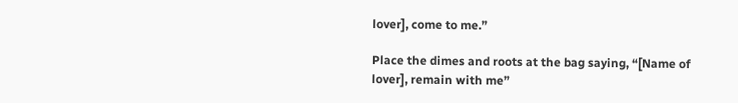lover], come to me.”

Place the dimes and roots at the bag saying, “[Name of lover], remain with me”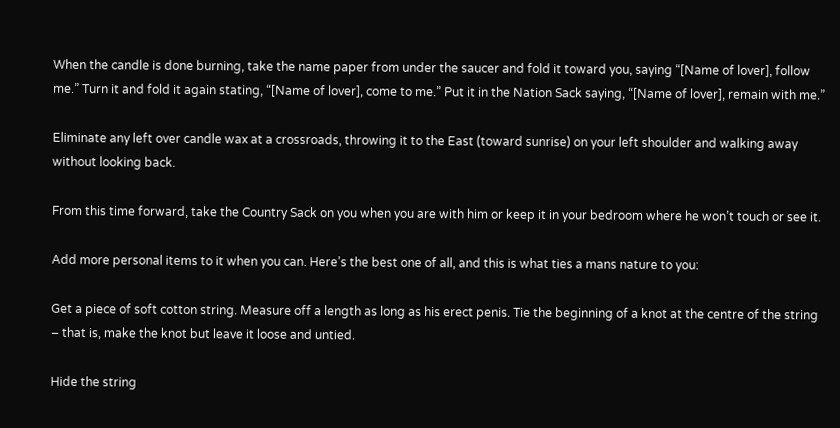When the candle is done burning, take the name paper from under the saucer and fold it toward you, saying “[Name of lover], follow me.” Turn it and fold it again stating, “[Name of lover], come to me.” Put it in the Nation Sack saying, “[Name of lover], remain with me.”

Eliminate any left over candle wax at a crossroads, throwing it to the East (toward sunrise) on your left shoulder and walking away without looking back.

From this time forward, take the Country Sack on you when you are with him or keep it in your bedroom where he won’t touch or see it.

Add more personal items to it when you can. Here’s the best one of all, and this is what ties a mans nature to you:

Get a piece of soft cotton string. Measure off a length as long as his erect penis. Tie the beginning of a knot at the centre of the string – that is, make the knot but leave it loose and untied.

Hide the string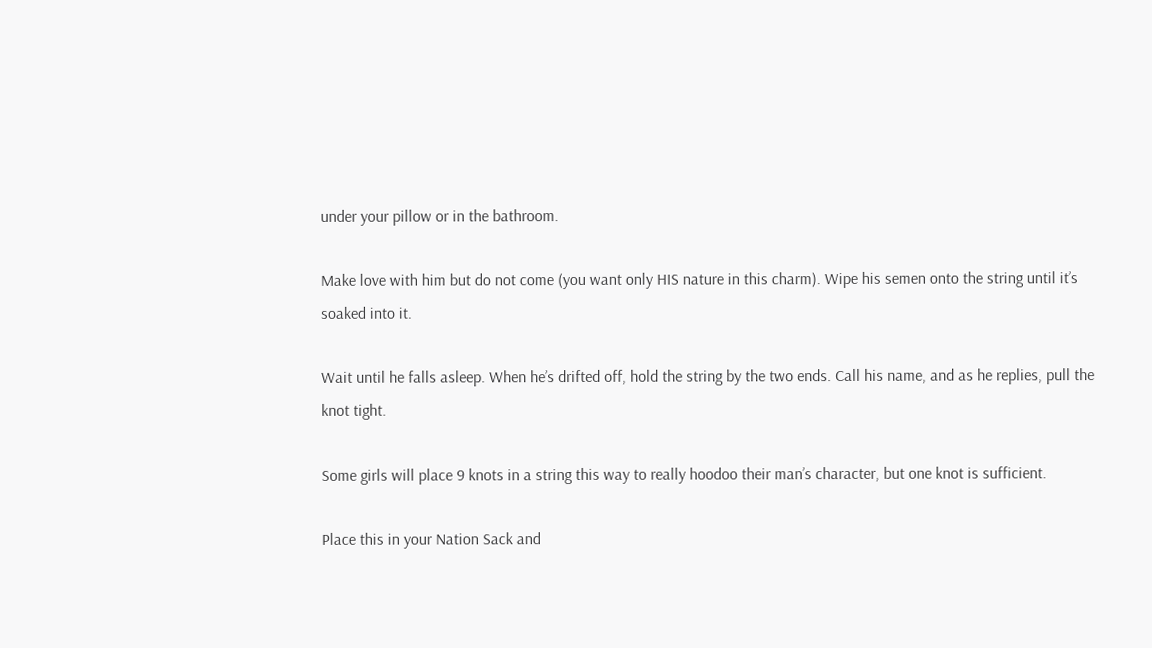under your pillow or in the bathroom.

Make love with him but do not come (you want only HIS nature in this charm). Wipe his semen onto the string until it’s soaked into it.

Wait until he falls asleep. When he’s drifted off, hold the string by the two ends. Call his name, and as he replies, pull the knot tight.

Some girls will place 9 knots in a string this way to really hoodoo their man’s character, but one knot is sufficient.

Place this in your Nation Sack and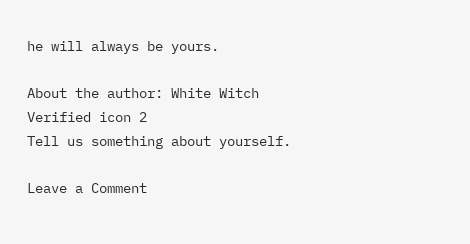he will always be yours.

About the author: White Witch Verified icon 2
Tell us something about yourself.

Leave a Comment